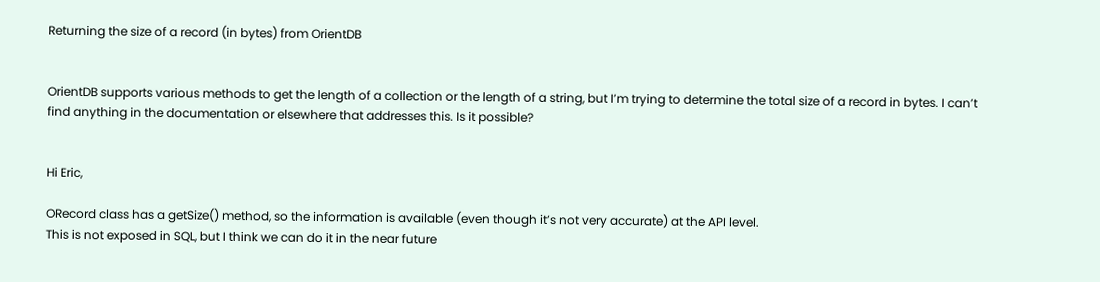Returning the size of a record (in bytes) from OrientDB


OrientDB supports various methods to get the length of a collection or the length of a string, but I’m trying to determine the total size of a record in bytes. I can’t find anything in the documentation or elsewhere that addresses this. Is it possible?


Hi Eric,

ORecord class has a getSize() method, so the information is available (even though it’s not very accurate) at the API level.
This is not exposed in SQL, but I think we can do it in the near future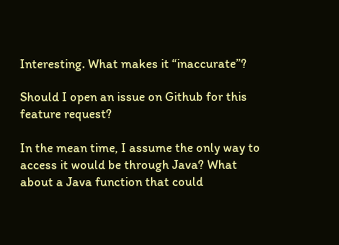Interesting. What makes it “inaccurate”?

Should I open an issue on Github for this feature request?

In the mean time, I assume the only way to access it would be through Java? What about a Java function that could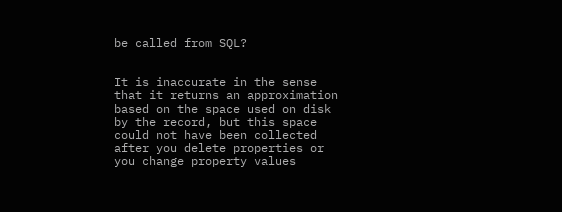be called from SQL?


It is inaccurate in the sense that it returns an approximation based on the space used on disk by the record, but this space could not have been collected after you delete properties or you change property values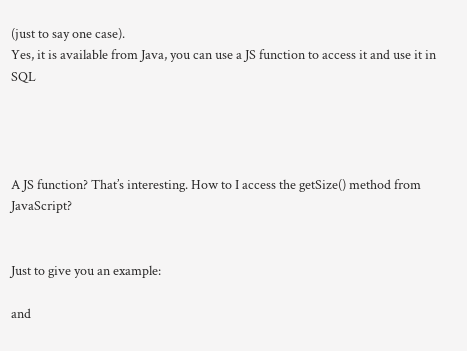(just to say one case).
Yes, it is available from Java, you can use a JS function to access it and use it in SQL




A JS function? That’s interesting. How to I access the getSize() method from JavaScript?


Just to give you an example:

and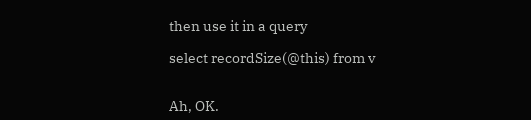then use it in a query

select recordSize(@this) from v


Ah, OK.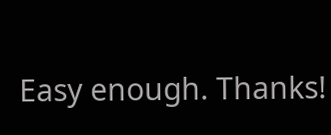Easy enough. Thanks!